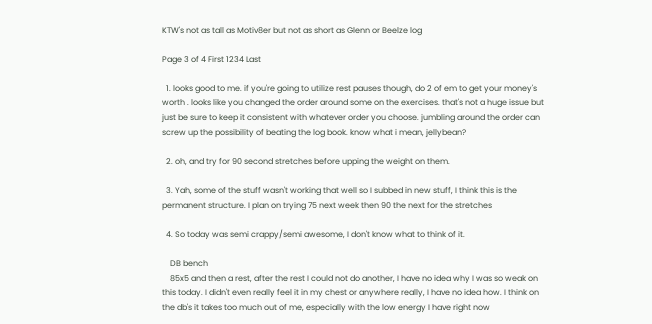KTW's not as tall as Motiv8er but not as short as Glenn or Beelze log

Page 3 of 4 First 1234 Last

  1. looks good to me. if you're going to utilize rest pauses though, do 2 of em to get your money's worth . looks like you changed the order around some on the exercises. that's not a huge issue but just be sure to keep it consistent with whatever order you choose. jumbling around the order can screw up the possibility of beating the log book. know what i mean, jellybean?

  2. oh, and try for 90 second stretches before upping the weight on them.

  3. Yah, some of the stuff wasn't working that well so I subbed in new stuff, I think this is the permanent structure. I plan on trying 75 next week then 90 the next for the stretches

  4. So today was semi crappy/semi awesome, I don't know what to think of it.

    DB bench
    85x5 and then a rest, after the rest I could not do another, I have no idea why I was so weak on this today. I didn't even really feel it in my chest or anywhere really, I have no idea how. I think on the db's it takes too much out of me, especially with the low energy I have right now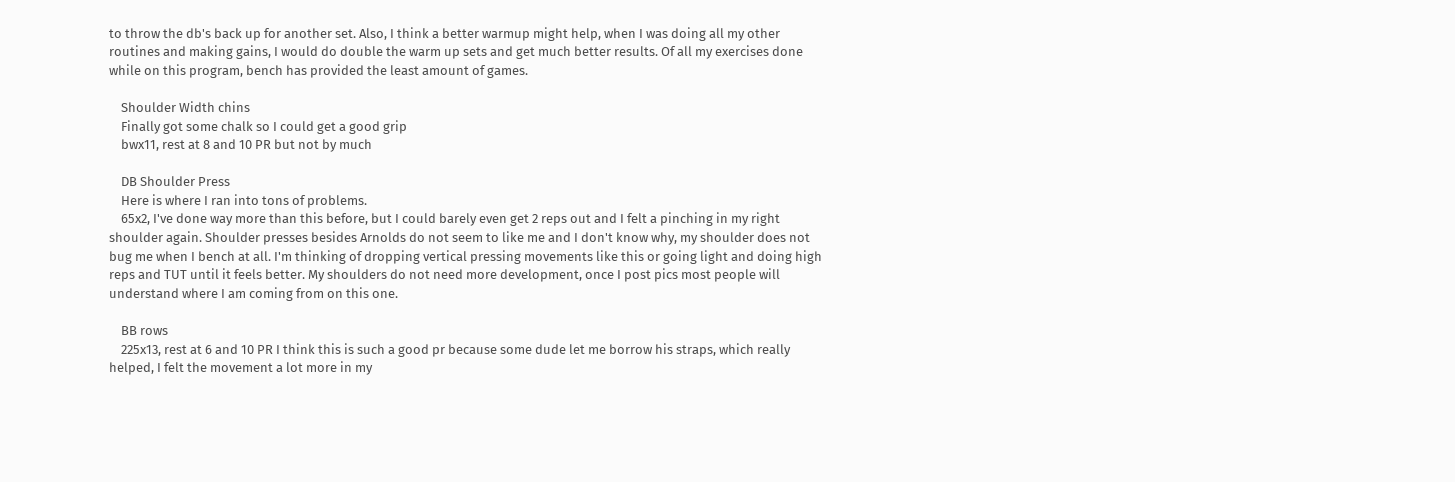to throw the db's back up for another set. Also, I think a better warmup might help, when I was doing all my other routines and making gains, I would do double the warm up sets and get much better results. Of all my exercises done while on this program, bench has provided the least amount of games.

    Shoulder Width chins
    Finally got some chalk so I could get a good grip
    bwx11, rest at 8 and 10 PR but not by much

    DB Shoulder Press
    Here is where I ran into tons of problems.
    65x2, I've done way more than this before, but I could barely even get 2 reps out and I felt a pinching in my right shoulder again. Shoulder presses besides Arnolds do not seem to like me and I don't know why, my shoulder does not bug me when I bench at all. I'm thinking of dropping vertical pressing movements like this or going light and doing high reps and TUT until it feels better. My shoulders do not need more development, once I post pics most people will understand where I am coming from on this one.

    BB rows
    225x13, rest at 6 and 10 PR I think this is such a good pr because some dude let me borrow his straps, which really helped, I felt the movement a lot more in my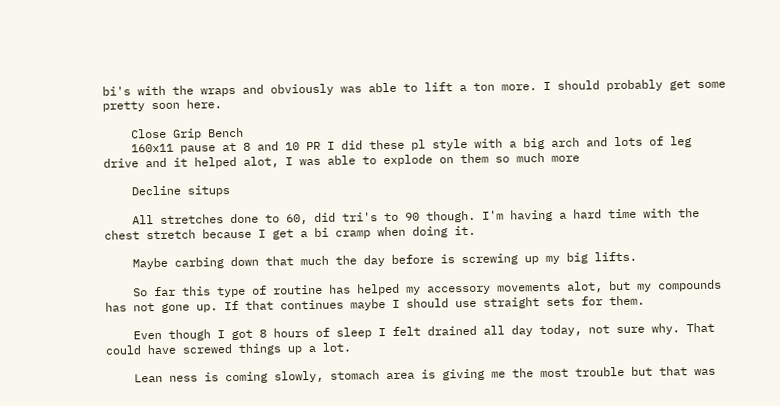bi's with the wraps and obviously was able to lift a ton more. I should probably get some pretty soon here.

    Close Grip Bench
    160x11 pause at 8 and 10 PR I did these pl style with a big arch and lots of leg drive and it helped alot, I was able to explode on them so much more

    Decline situps

    All stretches done to 60, did tri's to 90 though. I'm having a hard time with the chest stretch because I get a bi cramp when doing it.

    Maybe carbing down that much the day before is screwing up my big lifts.

    So far this type of routine has helped my accessory movements alot, but my compounds has not gone up. If that continues maybe I should use straight sets for them.

    Even though I got 8 hours of sleep I felt drained all day today, not sure why. That could have screwed things up a lot.

    Lean ness is coming slowly, stomach area is giving me the most trouble but that was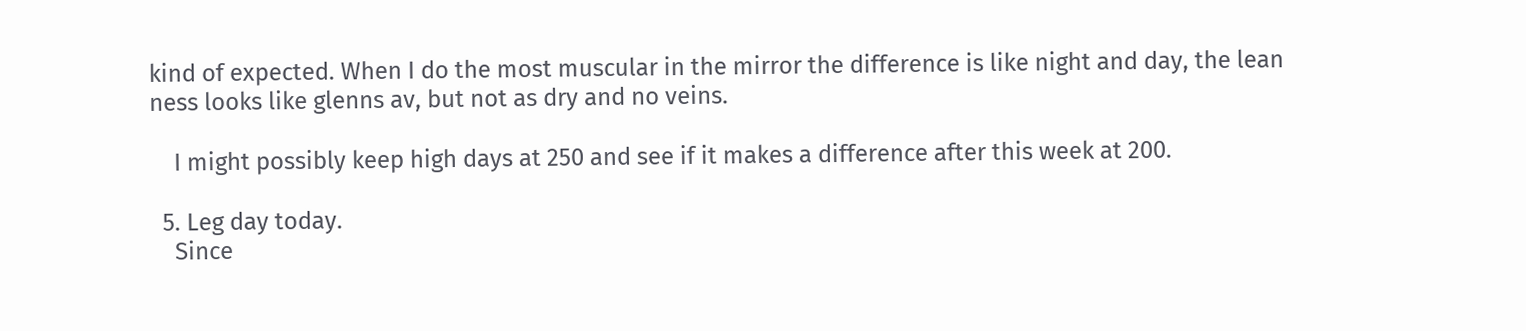kind of expected. When I do the most muscular in the mirror the difference is like night and day, the lean ness looks like glenns av, but not as dry and no veins.

    I might possibly keep high days at 250 and see if it makes a difference after this week at 200.

  5. Leg day today.
    Since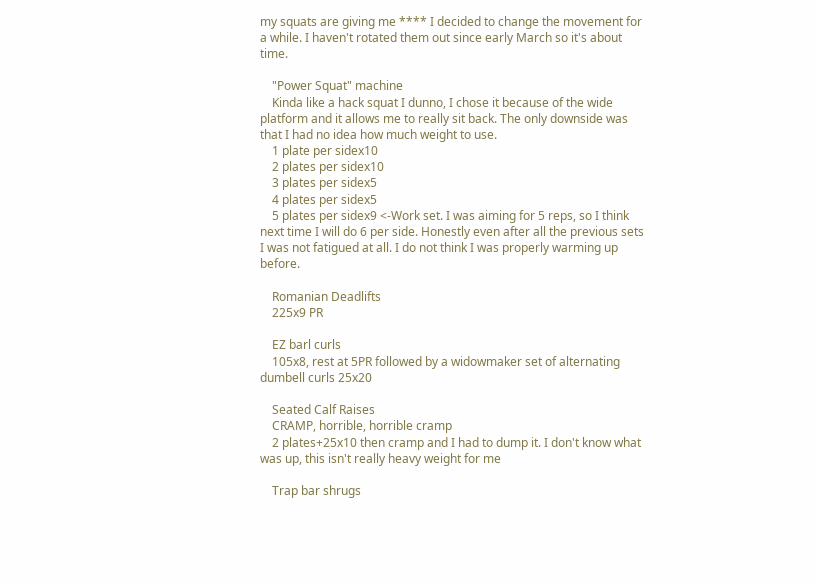my squats are giving me **** I decided to change the movement for a while. I haven't rotated them out since early March so it's about time.

    "Power Squat" machine
    Kinda like a hack squat I dunno, I chose it because of the wide platform and it allows me to really sit back. The only downside was that I had no idea how much weight to use.
    1 plate per sidex10
    2 plates per sidex10
    3 plates per sidex5
    4 plates per sidex5
    5 plates per sidex9 <-Work set. I was aiming for 5 reps, so I think next time I will do 6 per side. Honestly even after all the previous sets I was not fatigued at all. I do not think I was properly warming up before.

    Romanian Deadlifts
    225x9 PR

    EZ barl curls
    105x8, rest at 5PR followed by a widowmaker set of alternating dumbell curls 25x20

    Seated Calf Raises
    CRAMP, horrible, horrible cramp
    2 plates+25x10 then cramp and I had to dump it. I don't know what was up, this isn't really heavy weight for me

    Trap bar shrugs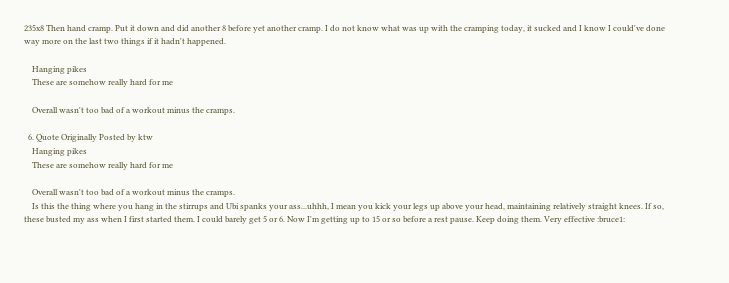235x8 Then hand cramp. Put it down and did another 8 before yet another cramp. I do not know what was up with the cramping today, it sucked and I know I could've done way more on the last two things if it hadn't happened.

    Hanging pikes
    These are somehow really hard for me

    Overall wasn't too bad of a workout minus the cramps.

  6. Quote Originally Posted by ktw
    Hanging pikes
    These are somehow really hard for me

    Overall wasn't too bad of a workout minus the cramps.
    Is this the thing where you hang in the stirrups and Ubi spanks your ass...uhhh, I mean you kick your legs up above your head, maintaining relatively straight knees. If so, these busted my ass when I first started them. I could barely get 5 or 6. Now I'm getting up to 15 or so before a rest pause. Keep doing them. Very effective :bruce1: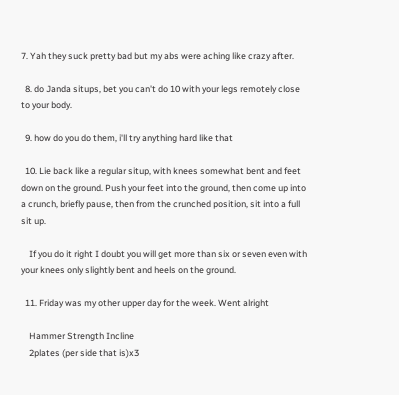7. Yah they suck pretty bad but my abs were aching like crazy after.

  8. do Janda situps, bet you can't do 10 with your legs remotely close to your body.

  9. how do you do them, i'll try anything hard like that

  10. Lie back like a regular situp, with knees somewhat bent and feet down on the ground. Push your feet into the ground, then come up into a crunch, briefly pause, then from the crunched position, sit into a full sit up.

    If you do it right I doubt you will get more than six or seven even with your knees only slightly bent and heels on the ground.

  11. Friday was my other upper day for the week. Went alright

    Hammer Strength Incline
    2plates (per side that is)x3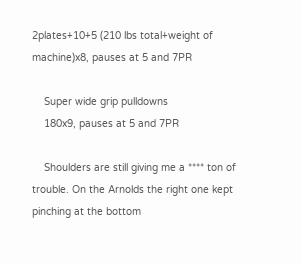2plates+10+5 (210 lbs total+weight of machine)x8, pauses at 5 and 7PR

    Super wide grip pulldowns
    180x9, pauses at 5 and 7PR

    Shoulders are still giving me a **** ton of trouble. On the Arnolds the right one kept pinching at the bottom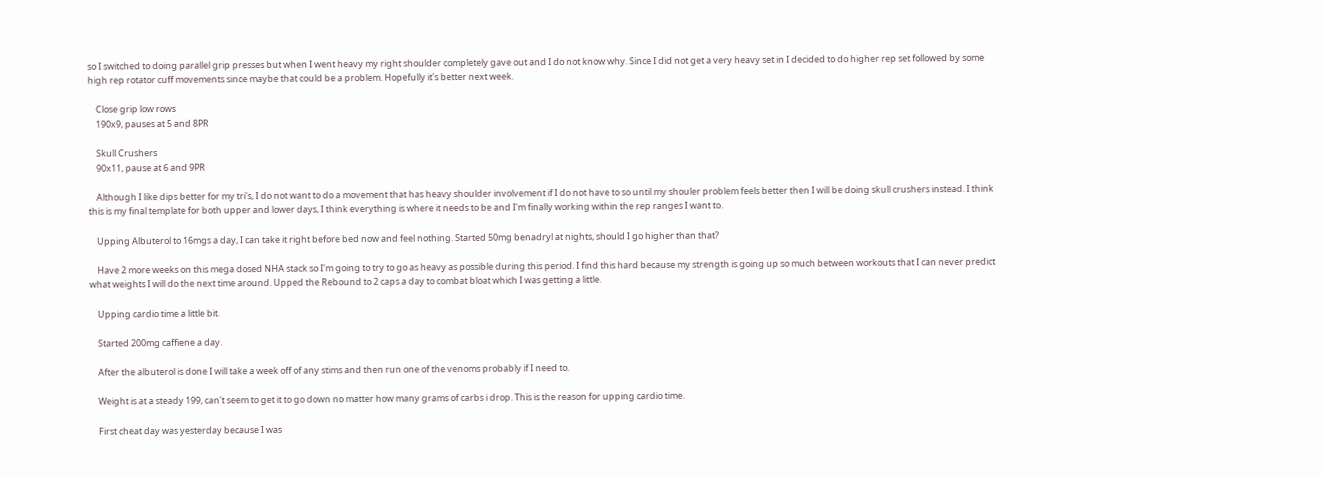so I switched to doing parallel grip presses but when I went heavy my right shoulder completely gave out and I do not know why. Since I did not get a very heavy set in I decided to do higher rep set followed by some high rep rotator cuff movements since maybe that could be a problem. Hopefully it's better next week.

    Close grip low rows
    190x9, pauses at 5 and 8PR

    Skull Crushers
    90x11, pause at 6 and 9PR

    Although I like dips better for my tri's, I do not want to do a movement that has heavy shoulder involvement if I do not have to so until my shouler problem feels better then I will be doing skull crushers instead. I think this is my final template for both upper and lower days, I think everything is where it needs to be and I'm finally working within the rep ranges I want to.

    Upping Albuterol to 16mgs a day, I can take it right before bed now and feel nothing. Started 50mg benadryl at nights, should I go higher than that?

    Have 2 more weeks on this mega dosed NHA stack so I'm going to try to go as heavy as possible during this period. I find this hard because my strength is going up so much between workouts that I can never predict what weights I will do the next time around. Upped the Rebound to 2 caps a day to combat bloat which I was getting a little.

    Upping cardio time a little bit.

    Started 200mg caffiene a day.

    After the albuterol is done I will take a week off of any stims and then run one of the venoms probably if I need to.

    Weight is at a steady 199, can't seem to get it to go down no matter how many grams of carbs i drop. This is the reason for upping cardio time.

    First cheat day was yesterday because I was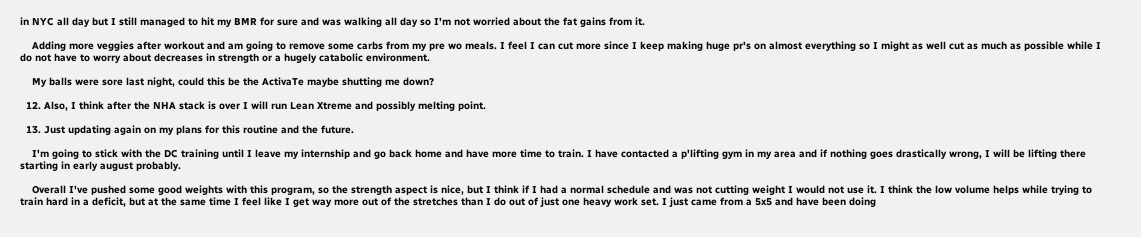in NYC all day but I still managed to hit my BMR for sure and was walking all day so I'm not worried about the fat gains from it.

    Adding more veggies after workout and am going to remove some carbs from my pre wo meals. I feel I can cut more since I keep making huge pr's on almost everything so I might as well cut as much as possible while I do not have to worry about decreases in strength or a hugely catabolic environment.

    My balls were sore last night, could this be the ActivaTe maybe shutting me down?

  12. Also, I think after the NHA stack is over I will run Lean Xtreme and possibly melting point.

  13. Just updating again on my plans for this routine and the future.

    I'm going to stick with the DC training until I leave my internship and go back home and have more time to train. I have contacted a p'lifting gym in my area and if nothing goes drastically wrong, I will be lifting there starting in early august probably.

    Overall I've pushed some good weights with this program, so the strength aspect is nice, but I think if I had a normal schedule and was not cutting weight I would not use it. I think the low volume helps while trying to train hard in a deficit, but at the same time I feel like I get way more out of the stretches than I do out of just one heavy work set. I just came from a 5x5 and have been doing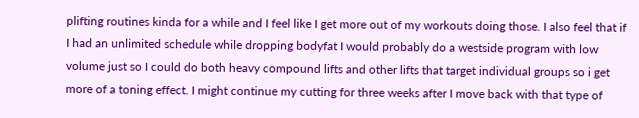plifting routines kinda for a while and I feel like I get more out of my workouts doing those. I also feel that if I had an unlimited schedule while dropping bodyfat I would probably do a westside program with low volume just so I could do both heavy compound lifts and other lifts that target individual groups so i get more of a toning effect. I might continue my cutting for three weeks after I move back with that type of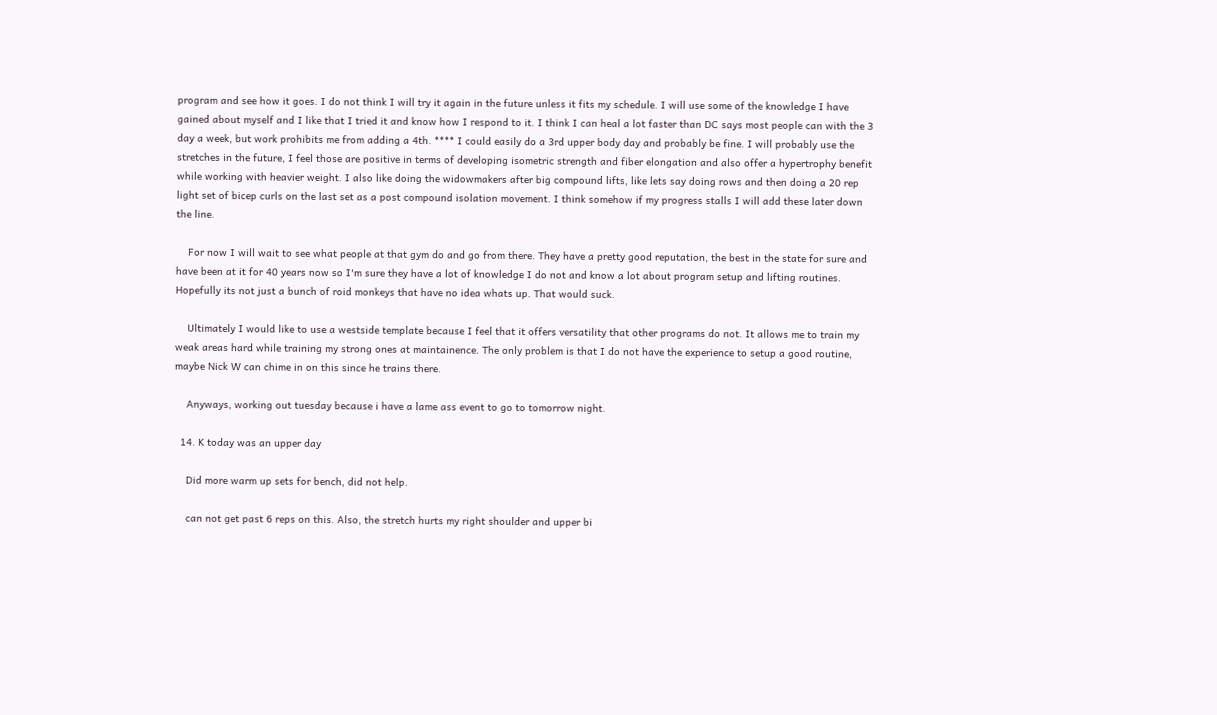program and see how it goes. I do not think I will try it again in the future unless it fits my schedule. I will use some of the knowledge I have gained about myself and I like that I tried it and know how I respond to it. I think I can heal a lot faster than DC says most people can with the 3 day a week, but work prohibits me from adding a 4th. **** I could easily do a 3rd upper body day and probably be fine. I will probably use the stretches in the future, I feel those are positive in terms of developing isometric strength and fiber elongation and also offer a hypertrophy benefit while working with heavier weight. I also like doing the widowmakers after big compound lifts, like lets say doing rows and then doing a 20 rep light set of bicep curls on the last set as a post compound isolation movement. I think somehow if my progress stalls I will add these later down the line.

    For now I will wait to see what people at that gym do and go from there. They have a pretty good reputation, the best in the state for sure and have been at it for 40 years now so I'm sure they have a lot of knowledge I do not and know a lot about program setup and lifting routines. Hopefully its not just a bunch of roid monkeys that have no idea whats up. That would suck.

    Ultimately I would like to use a westside template because I feel that it offers versatility that other programs do not. It allows me to train my weak areas hard while training my strong ones at maintainence. The only problem is that I do not have the experience to setup a good routine, maybe Nick W can chime in on this since he trains there.

    Anyways, working out tuesday because i have a lame ass event to go to tomorrow night.

  14. K today was an upper day

    Did more warm up sets for bench, did not help.

    can not get past 6 reps on this. Also, the stretch hurts my right shoulder and upper bi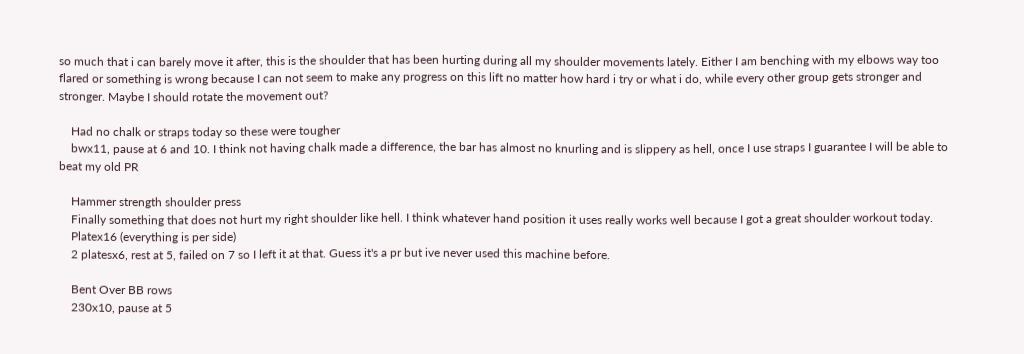so much that i can barely move it after, this is the shoulder that has been hurting during all my shoulder movements lately. Either I am benching with my elbows way too flared or something is wrong because I can not seem to make any progress on this lift no matter how hard i try or what i do, while every other group gets stronger and stronger. Maybe I should rotate the movement out?

    Had no chalk or straps today so these were tougher
    bwx11, pause at 6 and 10. I think not having chalk made a difference, the bar has almost no knurling and is slippery as hell, once I use straps I guarantee I will be able to beat my old PR

    Hammer strength shoulder press
    Finally something that does not hurt my right shoulder like hell. I think whatever hand position it uses really works well because I got a great shoulder workout today.
    Platex16 (everything is per side)
    2 platesx6, rest at 5, failed on 7 so I left it at that. Guess it's a pr but ive never used this machine before.

    Bent Over BB rows
    230x10, pause at 5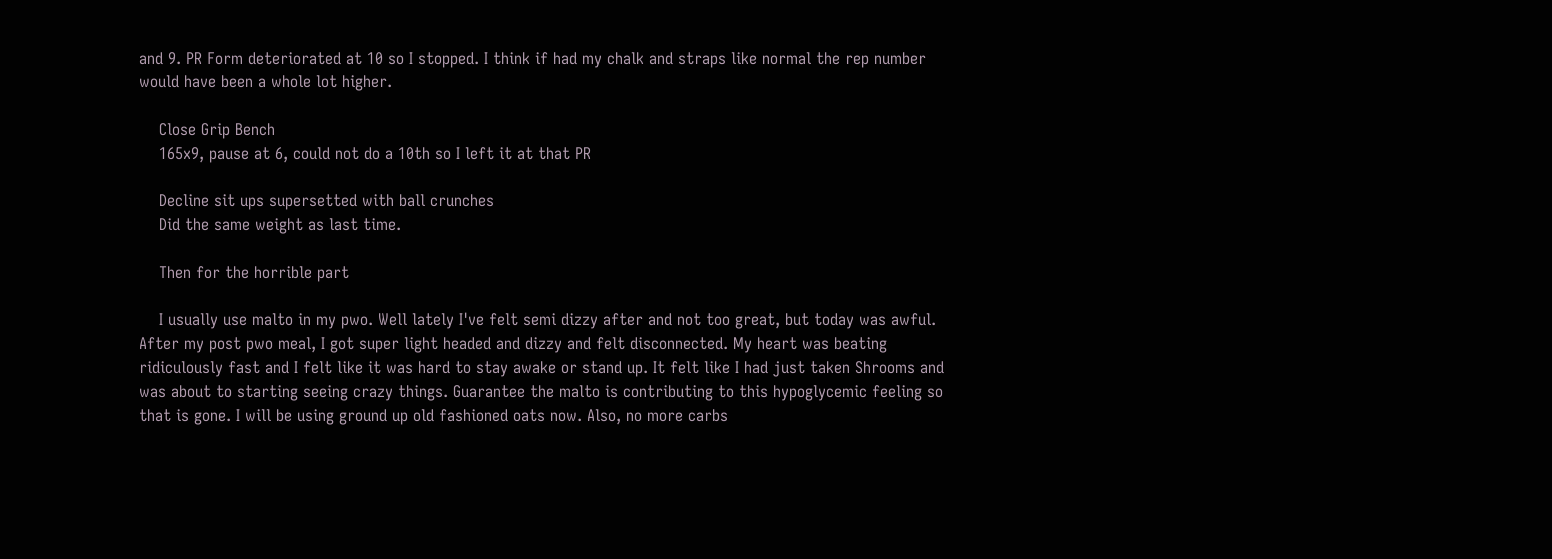and 9. PR Form deteriorated at 10 so I stopped. I think if had my chalk and straps like normal the rep number would have been a whole lot higher.

    Close Grip Bench
    165x9, pause at 6, could not do a 10th so I left it at that PR

    Decline sit ups supersetted with ball crunches
    Did the same weight as last time.

    Then for the horrible part

    I usually use malto in my pwo. Well lately I've felt semi dizzy after and not too great, but today was awful. After my post pwo meal, I got super light headed and dizzy and felt disconnected. My heart was beating ridiculously fast and I felt like it was hard to stay awake or stand up. It felt like I had just taken Shrooms and was about to starting seeing crazy things. Guarantee the malto is contributing to this hypoglycemic feeling so that is gone. I will be using ground up old fashioned oats now. Also, no more carbs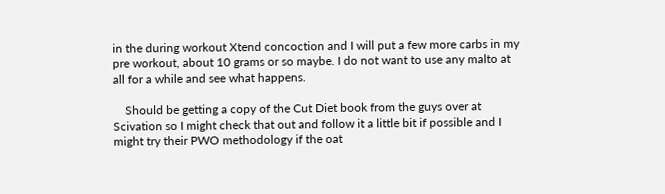in the during workout Xtend concoction and I will put a few more carbs in my pre workout, about 10 grams or so maybe. I do not want to use any malto at all for a while and see what happens.

    Should be getting a copy of the Cut Diet book from the guys over at Scivation so I might check that out and follow it a little bit if possible and I might try their PWO methodology if the oat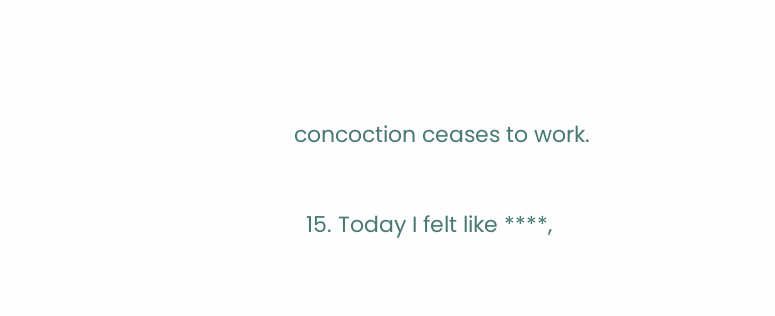concoction ceases to work.

  15. Today I felt like ****,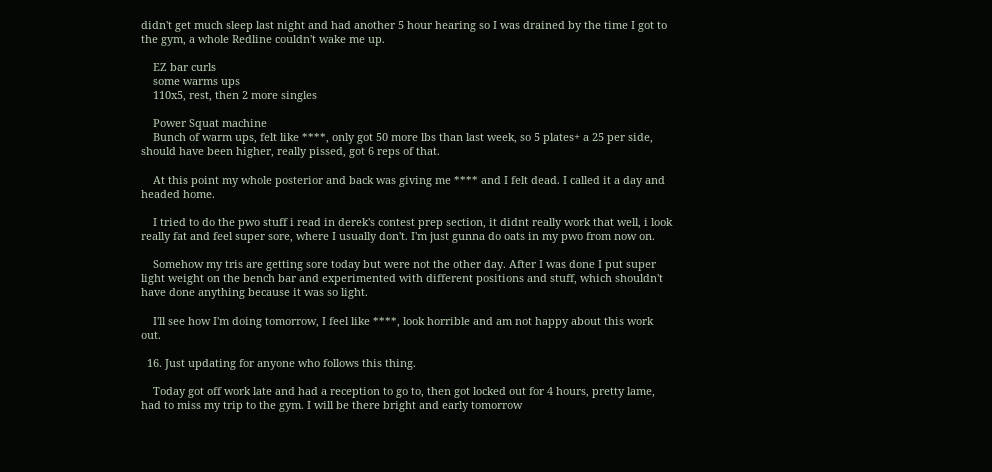didn't get much sleep last night and had another 5 hour hearing so I was drained by the time I got to the gym, a whole Redline couldn't wake me up.

    EZ bar curls
    some warms ups
    110x5, rest, then 2 more singles

    Power Squat machine
    Bunch of warm ups, felt like ****, only got 50 more lbs than last week, so 5 plates+ a 25 per side, should have been higher, really pissed, got 6 reps of that.

    At this point my whole posterior and back was giving me **** and I felt dead. I called it a day and headed home.

    I tried to do the pwo stuff i read in derek's contest prep section, it didnt really work that well, i look really fat and feel super sore, where I usually don't. I'm just gunna do oats in my pwo from now on.

    Somehow my tris are getting sore today but were not the other day. After I was done I put super light weight on the bench bar and experimented with different positions and stuff, which shouldn't have done anything because it was so light.

    I'll see how I'm doing tomorrow, I feel like ****, look horrible and am not happy about this work out.

  16. Just updating for anyone who follows this thing.

    Today got off work late and had a reception to go to, then got locked out for 4 hours, pretty lame, had to miss my trip to the gym. I will be there bright and early tomorrow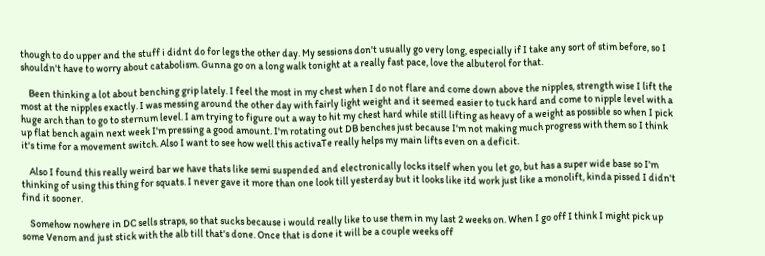though to do upper and the stuff i didnt do for legs the other day. My sessions don't usually go very long, especially if I take any sort of stim before, so I shouldn't have to worry about catabolism. Gunna go on a long walk tonight at a really fast pace, love the albuterol for that.

    Been thinking a lot about benching grip lately. I feel the most in my chest when I do not flare and come down above the nipples, strength wise I lift the most at the nipples exactly. I was messing around the other day with fairly light weight and it seemed easier to tuck hard and come to nipple level with a huge arch than to go to sternum level. I am trying to figure out a way to hit my chest hard while still lifting as heavy of a weight as possible so when I pick up flat bench again next week I'm pressing a good amount. I'm rotating out DB benches just because I'm not making much progress with them so I think it's time for a movement switch. Also I want to see how well this activaTe really helps my main lifts even on a deficit.

    Also I found this really weird bar we have thats like semi suspended and electronically locks itself when you let go, but has a super wide base so I'm thinking of using this thing for squats. I never gave it more than one look till yesterday but it looks like itd work just like a monolift, kinda pissed I didn't find it sooner.

    Somehow nowhere in DC sells straps, so that sucks because i would really like to use them in my last 2 weeks on. When I go off I think I might pick up some Venom and just stick with the alb till that's done. Once that is done it will be a couple weeks off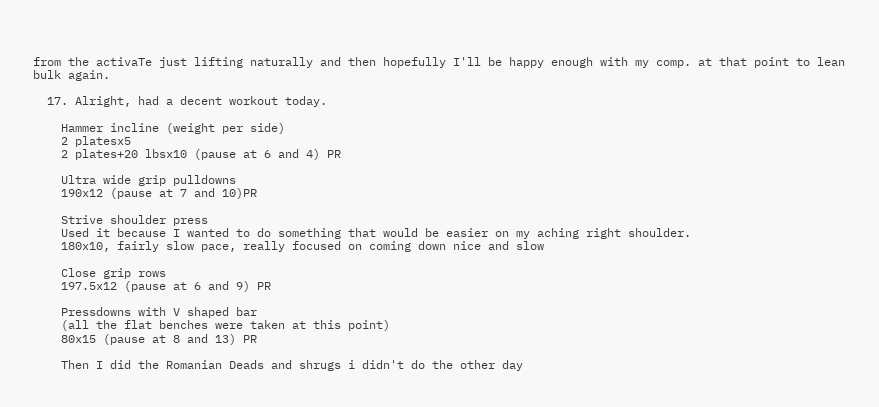from the activaTe just lifting naturally and then hopefully I'll be happy enough with my comp. at that point to lean bulk again.

  17. Alright, had a decent workout today.

    Hammer incline (weight per side)
    2 platesx5
    2 plates+20 lbsx10 (pause at 6 and 4) PR

    Ultra wide grip pulldowns
    190x12 (pause at 7 and 10)PR

    Strive shoulder press
    Used it because I wanted to do something that would be easier on my aching right shoulder.
    180x10, fairly slow pace, really focused on coming down nice and slow

    Close grip rows
    197.5x12 (pause at 6 and 9) PR

    Pressdowns with V shaped bar
    (all the flat benches were taken at this point)
    80x15 (pause at 8 and 13) PR

    Then I did the Romanian Deads and shrugs i didn't do the other day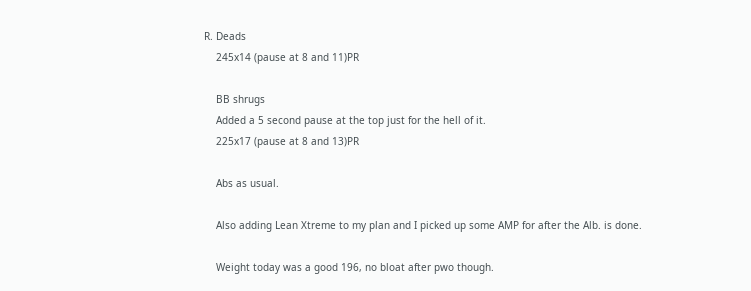R. Deads
    245x14 (pause at 8 and 11)PR

    BB shrugs
    Added a 5 second pause at the top just for the hell of it.
    225x17 (pause at 8 and 13)PR

    Abs as usual.

    Also adding Lean Xtreme to my plan and I picked up some AMP for after the Alb. is done.

    Weight today was a good 196, no bloat after pwo though.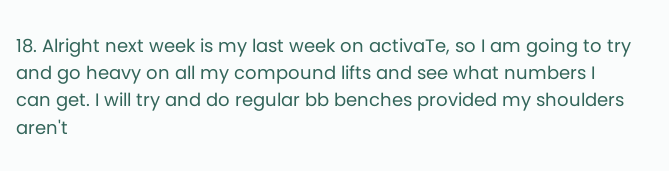18. Alright next week is my last week on activaTe, so I am going to try and go heavy on all my compound lifts and see what numbers I can get. I will try and do regular bb benches provided my shoulders aren't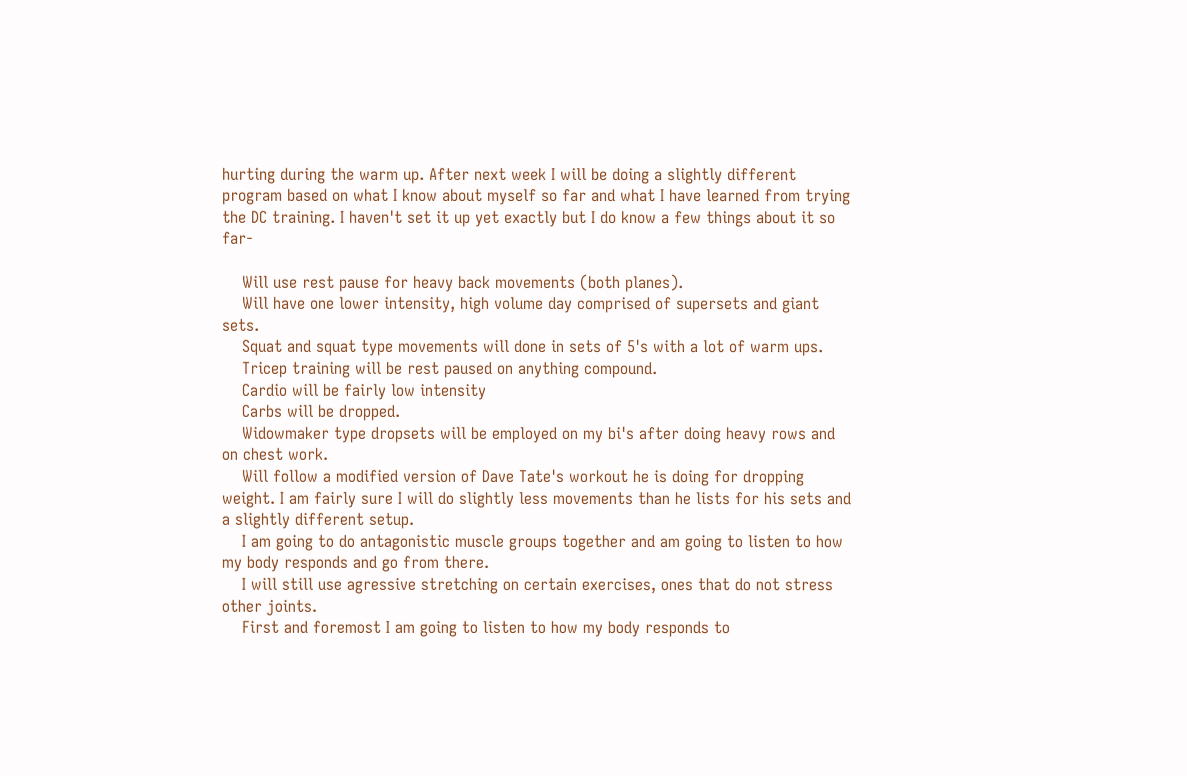hurting during the warm up. After next week I will be doing a slightly different program based on what I know about myself so far and what I have learned from trying the DC training. I haven't set it up yet exactly but I do know a few things about it so far-

    Will use rest pause for heavy back movements (both planes).
    Will have one lower intensity, high volume day comprised of supersets and giant sets.
    Squat and squat type movements will done in sets of 5's with a lot of warm ups.
    Tricep training will be rest paused on anything compound.
    Cardio will be fairly low intensity
    Carbs will be dropped.
    Widowmaker type dropsets will be employed on my bi's after doing heavy rows and on chest work.
    Will follow a modified version of Dave Tate's workout he is doing for dropping weight. I am fairly sure I will do slightly less movements than he lists for his sets and a slightly different setup.
    I am going to do antagonistic muscle groups together and am going to listen to how my body responds and go from there.
    I will still use agressive stretching on certain exercises, ones that do not stress other joints.
    First and foremost I am going to listen to how my body responds to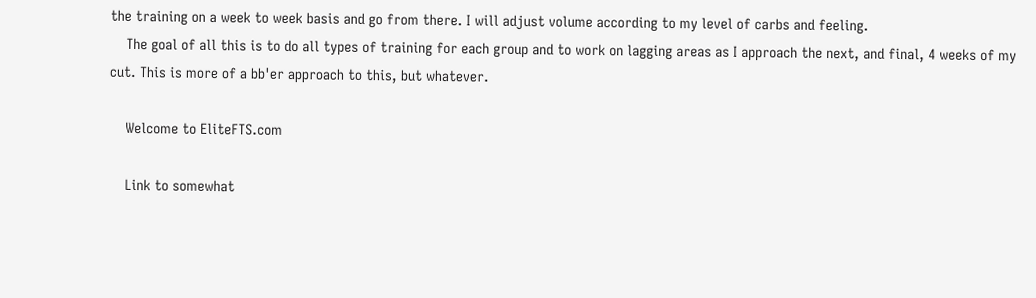the training on a week to week basis and go from there. I will adjust volume according to my level of carbs and feeling.
    The goal of all this is to do all types of training for each group and to work on lagging areas as I approach the next, and final, 4 weeks of my cut. This is more of a bb'er approach to this, but whatever.

    Welcome to EliteFTS.com

    Link to somewhat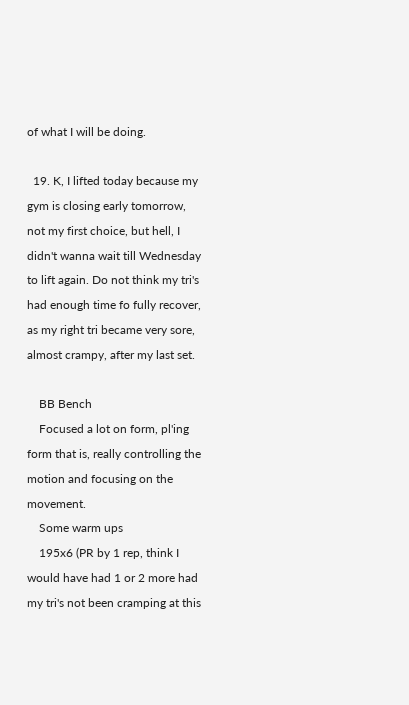of what I will be doing.

  19. K, I lifted today because my gym is closing early tomorrow, not my first choice, but hell, I didn't wanna wait till Wednesday to lift again. Do not think my tri's had enough time fo fully recover, as my right tri became very sore, almost crampy, after my last set.

    BB Bench
    Focused a lot on form, pl'ing form that is, really controlling the motion and focusing on the movement.
    Some warm ups
    195x6 (PR by 1 rep, think I would have had 1 or 2 more had my tri's not been cramping at this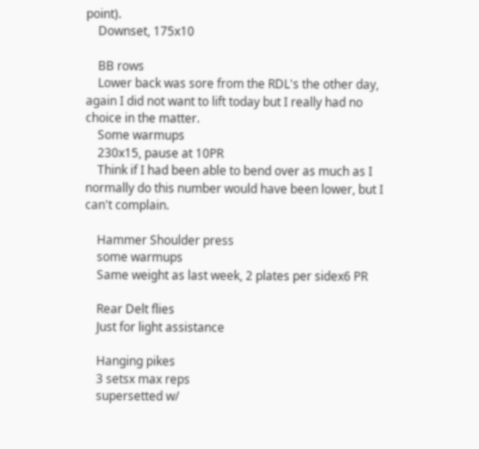point).
    Downset, 175x10

    BB rows
    Lower back was sore from the RDL's the other day, again I did not want to lift today but I really had no choice in the matter.
    Some warmups
    230x15, pause at 10PR
    Think if I had been able to bend over as much as I normally do this number would have been lower, but I can't complain.

    Hammer Shoulder press
    some warmups
    Same weight as last week, 2 plates per sidex6 PR

    Rear Delt flies
    Just for light assistance

    Hanging pikes
    3 setsx max reps
    supersetted w/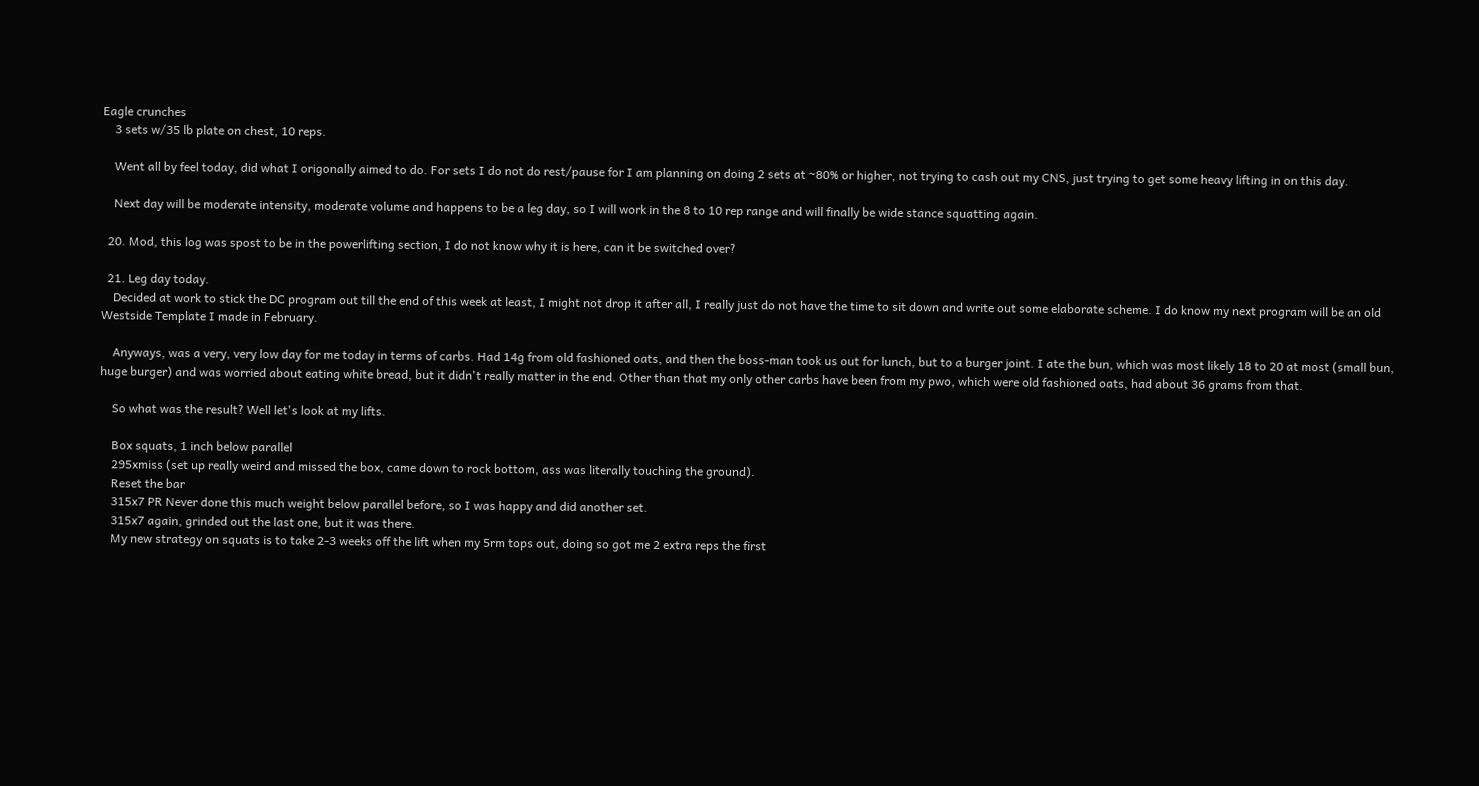Eagle crunches
    3 sets w/35 lb plate on chest, 10 reps.

    Went all by feel today, did what I origonally aimed to do. For sets I do not do rest/pause for I am planning on doing 2 sets at ~80% or higher, not trying to cash out my CNS, just trying to get some heavy lifting in on this day.

    Next day will be moderate intensity, moderate volume and happens to be a leg day, so I will work in the 8 to 10 rep range and will finally be wide stance squatting again.

  20. Mod, this log was spost to be in the powerlifting section, I do not know why it is here, can it be switched over?

  21. Leg day today.
    Decided at work to stick the DC program out till the end of this week at least, I might not drop it after all, I really just do not have the time to sit down and write out some elaborate scheme. I do know my next program will be an old Westside Template I made in February.

    Anyways, was a very, very low day for me today in terms of carbs. Had 14g from old fashioned oats, and then the boss-man took us out for lunch, but to a burger joint. I ate the bun, which was most likely 18 to 20 at most (small bun, huge burger) and was worried about eating white bread, but it didn't really matter in the end. Other than that my only other carbs have been from my pwo, which were old fashioned oats, had about 36 grams from that.

    So what was the result? Well let's look at my lifts.

    Box squats, 1 inch below parallel
    295xmiss (set up really weird and missed the box, came down to rock bottom, ass was literally touching the ground).
    Reset the bar
    315x7 PR Never done this much weight below parallel before, so I was happy and did another set.
    315x7 again, grinded out the last one, but it was there.
    My new strategy on squats is to take 2-3 weeks off the lift when my 5rm tops out, doing so got me 2 extra reps the first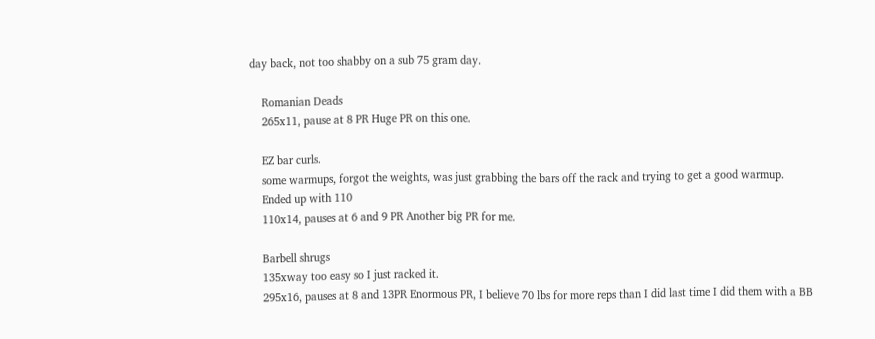day back, not too shabby on a sub 75 gram day.

    Romanian Deads
    265x11, pause at 8 PR Huge PR on this one.

    EZ bar curls.
    some warmups, forgot the weights, was just grabbing the bars off the rack and trying to get a good warmup.
    Ended up with 110
    110x14, pauses at 6 and 9 PR Another big PR for me.

    Barbell shrugs
    135xway too easy so I just racked it.
    295x16, pauses at 8 and 13PR Enormous PR, I believe 70 lbs for more reps than I did last time I did them with a BB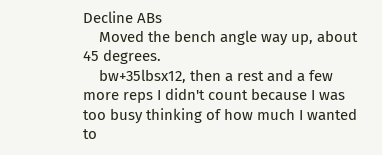Decline ABs
    Moved the bench angle way up, about 45 degrees.
    bw+35lbsx12, then a rest and a few more reps I didn't count because I was too busy thinking of how much I wanted to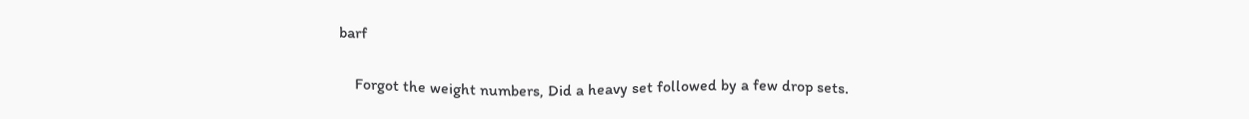barf

    Forgot the weight numbers, Did a heavy set followed by a few drop sets.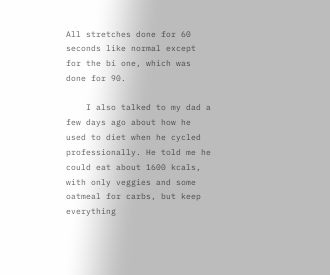All stretches done for 60 seconds like normal except for the bi one, which was done for 90.

    I also talked to my dad a few days ago about how he used to diet when he cycled professionally. He told me he could eat about 1600 kcals, with only veggies and some oatmeal for carbs, but keep everything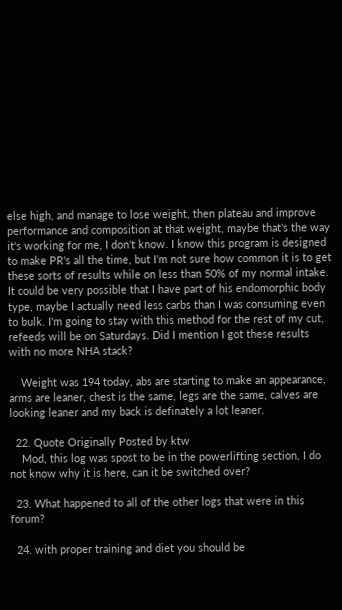else high, and manage to lose weight, then plateau and improve performance and composition at that weight, maybe that's the way it's working for me, I don't know. I know this program is designed to make PR's all the time, but I'm not sure how common it is to get these sorts of results while on less than 50% of my normal intake. It could be very possible that I have part of his endomorphic body type, maybe I actually need less carbs than I was consuming even to bulk. I'm going to stay with this method for the rest of my cut, refeeds will be on Saturdays. Did I mention I got these results with no more NHA stack?

    Weight was 194 today, abs are starting to make an appearance, arms are leaner, chest is the same, legs are the same, calves are looking leaner and my back is definately a lot leaner.

  22. Quote Originally Posted by ktw
    Mod, this log was spost to be in the powerlifting section, I do not know why it is here, can it be switched over?

  23. What happened to all of the other logs that were in this forum?

  24. with proper training and diet you should be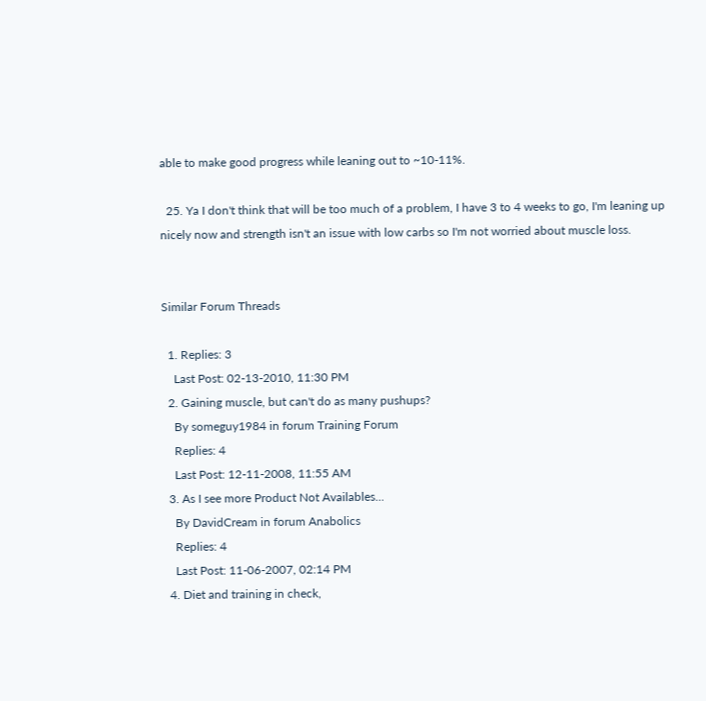able to make good progress while leaning out to ~10-11%.

  25. Ya I don't think that will be too much of a problem, I have 3 to 4 weeks to go, I'm leaning up nicely now and strength isn't an issue with low carbs so I'm not worried about muscle loss.


Similar Forum Threads

  1. Replies: 3
    Last Post: 02-13-2010, 11:30 PM
  2. Gaining muscle, but can't do as many pushups?
    By someguy1984 in forum Training Forum
    Replies: 4
    Last Post: 12-11-2008, 11:55 AM
  3. As I see more Product Not Availables...
    By DavidCream in forum Anabolics
    Replies: 4
    Last Post: 11-06-2007, 02:14 PM
  4. Diet and training in check,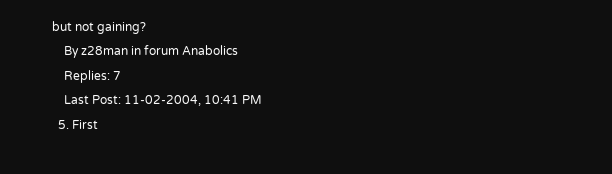but not gaining?
    By z28man in forum Anabolics
    Replies: 7
    Last Post: 11-02-2004, 10:41 PM
  5. First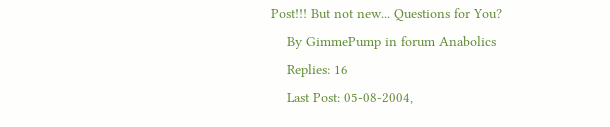Post!!! But not new... Questions for You?
    By GimmePump in forum Anabolics
    Replies: 16
    Last Post: 05-08-2004,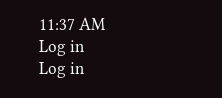11:37 AM
Log in
Log in